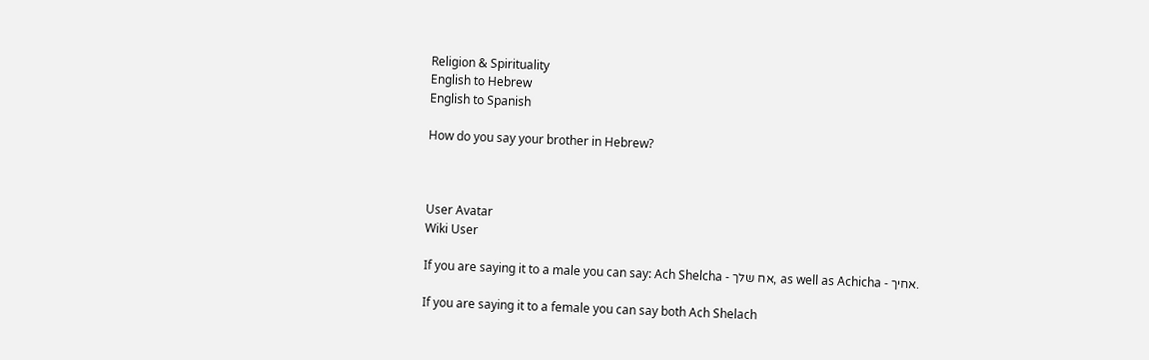Religion & Spirituality
English to Hebrew
English to Spanish

How do you say your brother in Hebrew?



User Avatar
Wiki User

If you are saying it to a male you can say: Ach Shelcha - אח שלך, as well as Achicha - אחיך.

If you are saying it to a female you can say both Ach Shelach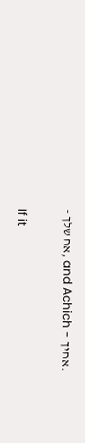- אח שלך, and Achich - אחיך.

If it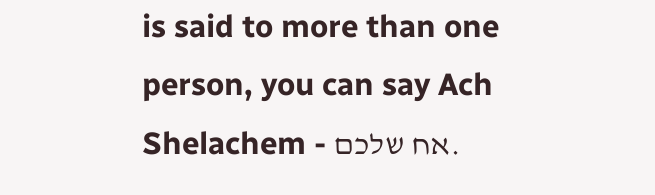is said to more than one person, you can say Ach Shelachem - אח שלכם.